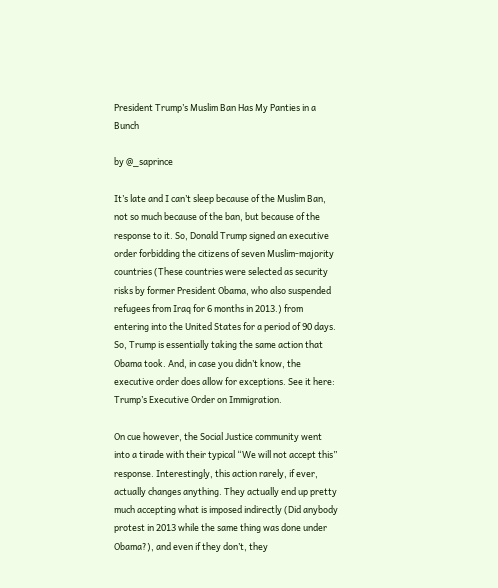President Trump’s Muslim Ban Has My Panties in a Bunch

by @_saprince

It’s late and I can’t sleep because of the Muslim Ban, not so much because of the ban, but because of the response to it. So, Donald Trump signed an executive order forbidding the citizens of seven Muslim-majority countries (These countries were selected as security risks by former President Obama, who also suspended refugees from Iraq for 6 months in 2013.) from entering into the United States for a period of 90 days. So, Trump is essentially taking the same action that Obama took. And, in case you didn’t know, the executive order does allow for exceptions. See it here: Trump’s Executive Order on Immigration.

On cue however, the Social Justice community went into a tirade with their typical “We will not accept this” response. Interestingly, this action rarely, if ever, actually changes anything. They actually end up pretty much accepting what is imposed indirectly (Did anybody protest in 2013 while the same thing was done under Obama?), and even if they don’t, they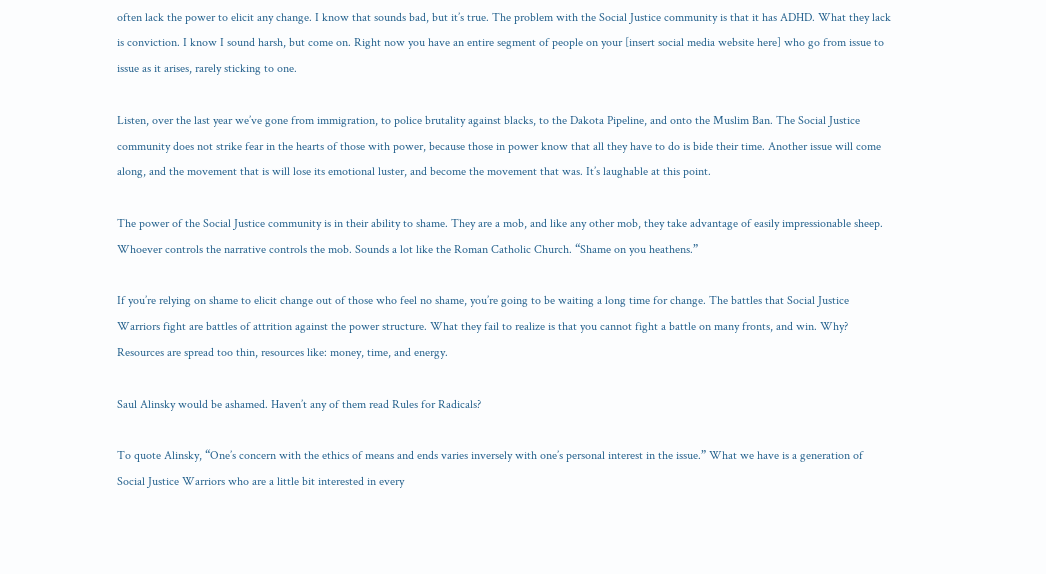often lack the power to elicit any change. I know that sounds bad, but it’s true. The problem with the Social Justice community is that it has ADHD. What they lack is conviction. I know I sound harsh, but come on. Right now you have an entire segment of people on your [insert social media website here] who go from issue to issue as it arises, rarely sticking to one.

Listen, over the last year we’ve gone from immigration, to police brutality against blacks, to the Dakota Pipeline, and onto the Muslim Ban. The Social Justice community does not strike fear in the hearts of those with power, because those in power know that all they have to do is bide their time. Another issue will come along, and the movement that is will lose its emotional luster, and become the movement that was. It’s laughable at this point.

The power of the Social Justice community is in their ability to shame. They are a mob, and like any other mob, they take advantage of easily impressionable sheep. Whoever controls the narrative controls the mob. Sounds a lot like the Roman Catholic Church. “Shame on you heathens.”

If you’re relying on shame to elicit change out of those who feel no shame, you’re going to be waiting a long time for change. The battles that Social Justice Warriors fight are battles of attrition against the power structure. What they fail to realize is that you cannot fight a battle on many fronts, and win. Why? Resources are spread too thin, resources like: money, time, and energy.

Saul Alinsky would be ashamed. Haven’t any of them read Rules for Radicals?

To quote Alinsky, “One’s concern with the ethics of means and ends varies inversely with one’s personal interest in the issue.” What we have is a generation of Social Justice Warriors who are a little bit interested in every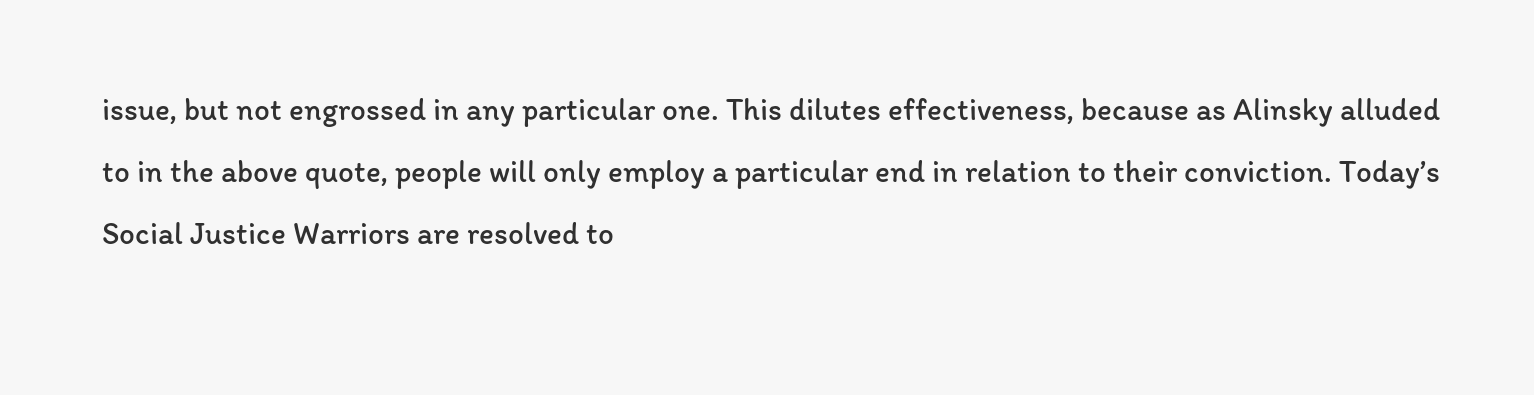issue, but not engrossed in any particular one. This dilutes effectiveness, because as Alinsky alluded to in the above quote, people will only employ a particular end in relation to their conviction. Today’s Social Justice Warriors are resolved to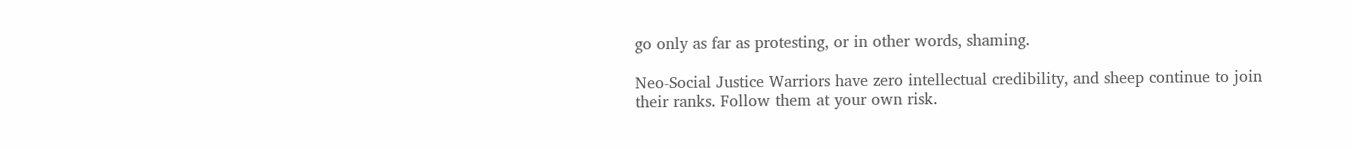go only as far as protesting, or in other words, shaming.

Neo-Social Justice Warriors have zero intellectual credibility, and sheep continue to join their ranks. Follow them at your own risk.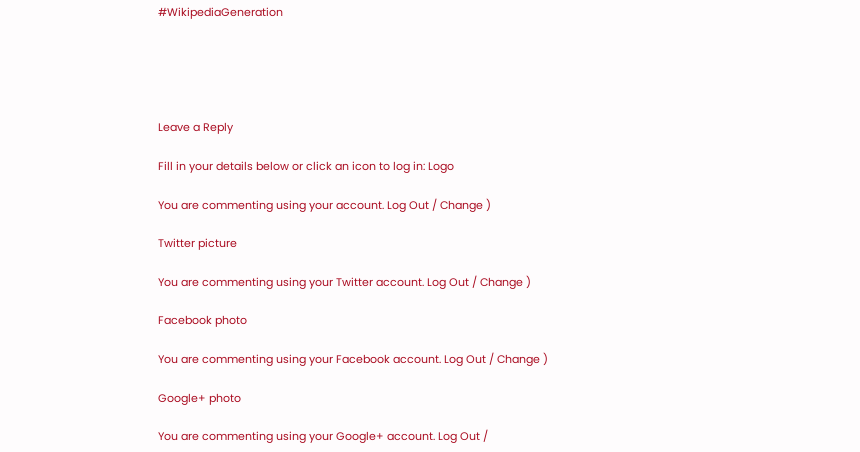#WikipediaGeneration





Leave a Reply

Fill in your details below or click an icon to log in: Logo

You are commenting using your account. Log Out / Change )

Twitter picture

You are commenting using your Twitter account. Log Out / Change )

Facebook photo

You are commenting using your Facebook account. Log Out / Change )

Google+ photo

You are commenting using your Google+ account. Log Out /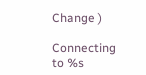Change )

Connecting to %s